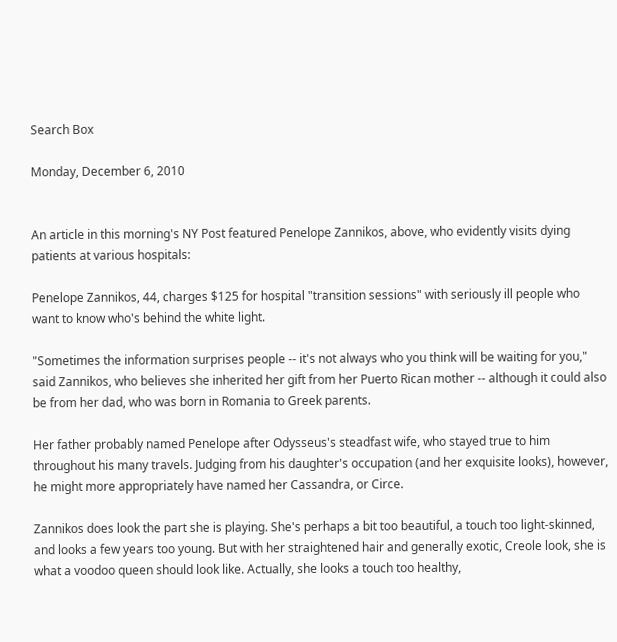Search Box

Monday, December 6, 2010


An article in this morning's NY Post featured Penelope Zannikos, above, who evidently visits dying patients at various hospitals:

Penelope Zannikos, 44, charges $125 for hospital "transition sessions" with seriously ill people who want to know who's behind the white light.

"Sometimes the information surprises people -- it's not always who you think will be waiting for you," said Zannikos, who believes she inherited her gift from her Puerto Rican mother -- although it could also be from her dad, who was born in Romania to Greek parents.

Her father probably named Penelope after Odysseus's steadfast wife, who stayed true to him throughout his many travels. Judging from his daughter's occupation (and her exquisite looks), however, he might more appropriately have named her Cassandra, or Circe.

Zannikos does look the part she is playing. She's perhaps a bit too beautiful, a touch too light-skinned, and looks a few years too young. But with her straightened hair and generally exotic, Creole look, she is what a voodoo queen should look like. Actually, she looks a touch too healthy,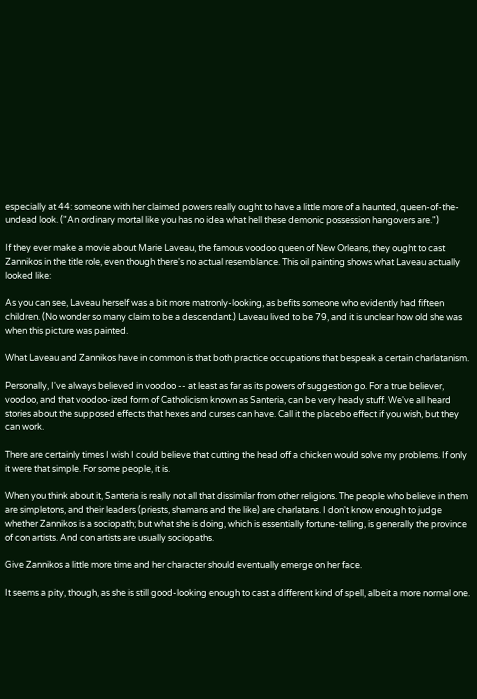especially at 44: someone with her claimed powers really ought to have a little more of a haunted, queen-of-the-undead look. ("An ordinary mortal like you has no idea what hell these demonic possession hangovers are.")

If they ever make a movie about Marie Laveau, the famous voodoo queen of New Orleans, they ought to cast Zannikos in the title role, even though there's no actual resemblance. This oil painting shows what Laveau actually looked like:

As you can see, Laveau herself was a bit more matronly-looking, as befits someone who evidently had fifteen children. (No wonder so many claim to be a descendant.) Laveau lived to be 79, and it is unclear how old she was when this picture was painted.

What Laveau and Zannikos have in common is that both practice occupations that bespeak a certain charlatanism.

Personally, I've always believed in voodoo -- at least as far as its powers of suggestion go. For a true believer, voodoo, and that voodoo-ized form of Catholicism known as Santeria, can be very heady stuff. We've all heard stories about the supposed effects that hexes and curses can have. Call it the placebo effect if you wish, but they can work.

There are certainly times I wish I could believe that cutting the head off a chicken would solve my problems. If only it were that simple. For some people, it is.

When you think about it, Santeria is really not all that dissimilar from other religions. The people who believe in them are simpletons, and their leaders (priests, shamans and the like) are charlatans. I don't know enough to judge whether Zannikos is a sociopath; but what she is doing, which is essentially fortune-telling, is generally the province of con artists. And con artists are usually sociopaths.

Give Zannikos a little more time and her character should eventually emerge on her face.

It seems a pity, though, as she is still good-looking enough to cast a different kind of spell, albeit a more normal one.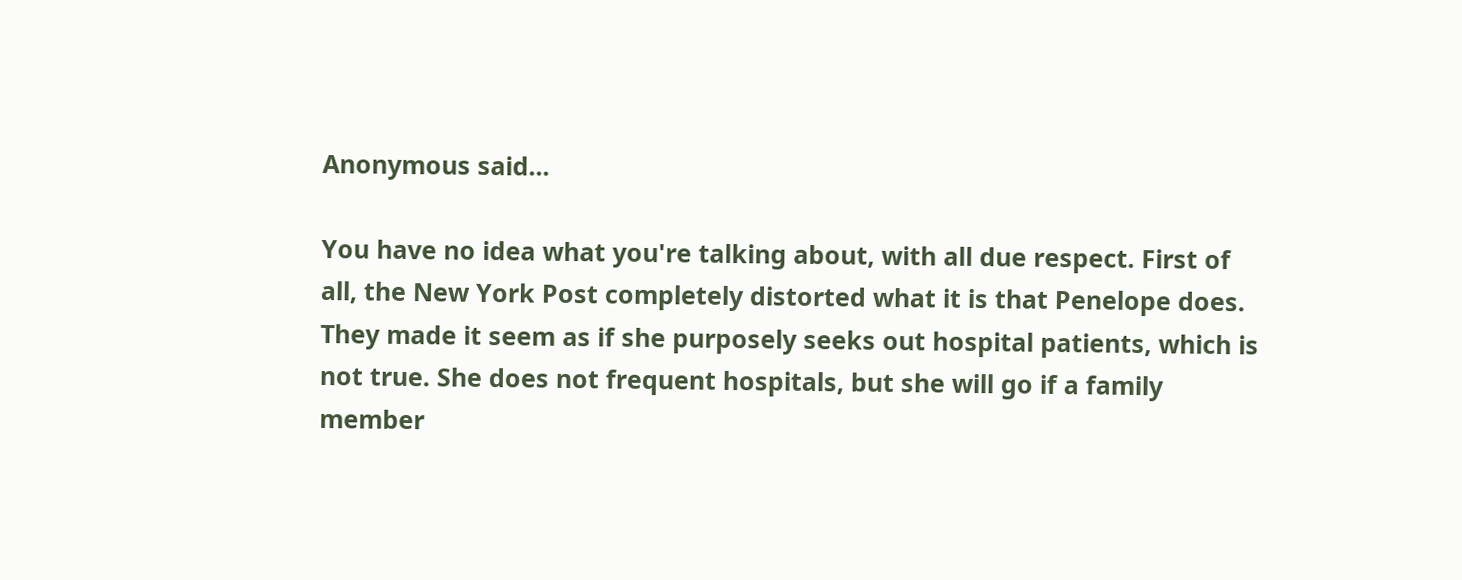Anonymous said...

You have no idea what you're talking about, with all due respect. First of all, the New York Post completely distorted what it is that Penelope does. They made it seem as if she purposely seeks out hospital patients, which is not true. She does not frequent hospitals, but she will go if a family member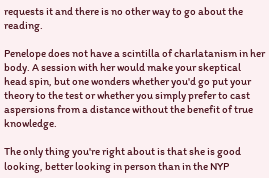requests it and there is no other way to go about the reading.

Penelope does not have a scintilla of charlatanism in her body. A session with her would make your skeptical head spin, but one wonders whether you'd go put your theory to the test or whether you simply prefer to cast aspersions from a distance without the benefit of true knowledge.

The only thing you're right about is that she is good looking, better looking in person than in the NYP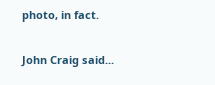photo, in fact.

John Craig said...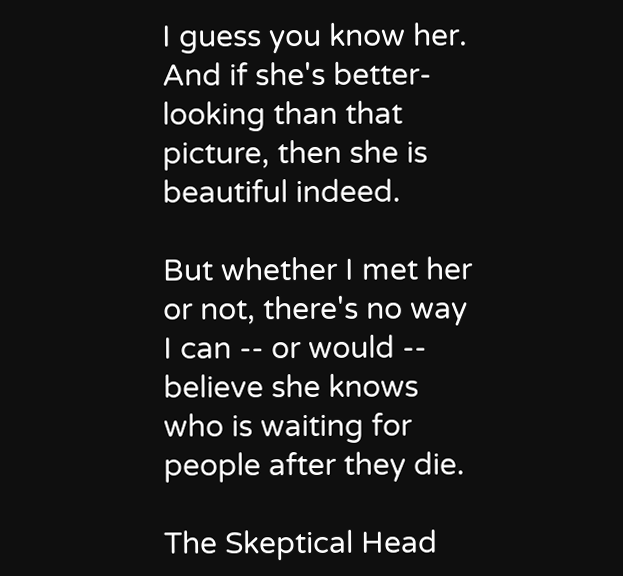I guess you know her. And if she's better-looking than that picture, then she is beautiful indeed.

But whether I met her or not, there's no way I can -- or would -- believe she knows who is waiting for people after they die.

The Skeptical Head